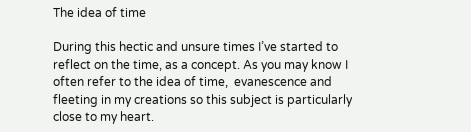The idea of time

During this hectic and unsure times I’ve started to reflect on the time, as a concept. As you may know I often refer to the idea of time,  evanescence and fleeting in my creations so this subject is particularly close to my heart.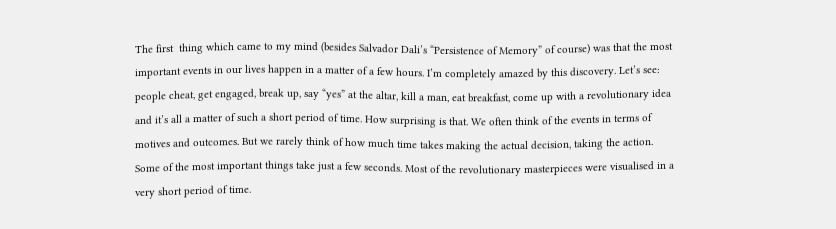The first  thing which came to my mind (besides Salvador Dali’s “Persistence of Memory” of course) was that the most important events in our lives happen in a matter of a few hours. I’m completely amazed by this discovery. Let’s see: people cheat, get engaged, break up, say “yes” at the altar, kill a man, eat breakfast, come up with a revolutionary idea and it’s all a matter of such a short period of time. How surprising is that. We often think of the events in terms of motives and outcomes. But we rarely think of how much time takes making the actual decision, taking the action. Some of the most important things take just a few seconds. Most of the revolutionary masterpieces were visualised in a very short period of time.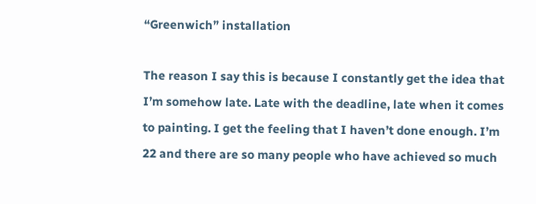“Greenwich” installation

The reason I say this is because I constantly get the idea that I’m somehow late. Late with the deadline, late when it comes to painting. I get the feeling that I haven’t done enough. I’m 22 and there are so many people who have achieved so much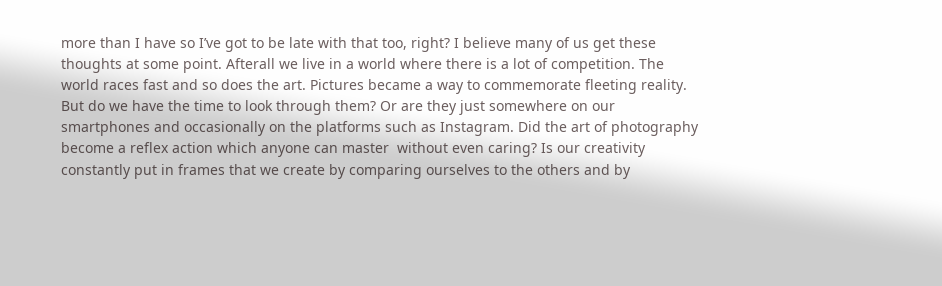more than I have so I’ve got to be late with that too, right? I believe many of us get these thoughts at some point. Afterall we live in a world where there is a lot of competition. The world races fast and so does the art. Pictures became a way to commemorate fleeting reality. But do we have the time to look through them? Or are they just somewhere on our smartphones and occasionally on the platforms such as Instagram. Did the art of photography become a reflex action which anyone can master  without even caring? Is our creativity constantly put in frames that we create by comparing ourselves to the others and by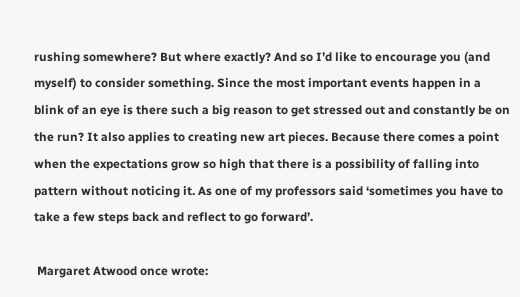rushing somewhere? But where exactly? And so I’d like to encourage you (and myself) to consider something. Since the most important events happen in a blink of an eye is there such a big reason to get stressed out and constantly be on the run? It also applies to creating new art pieces. Because there comes a point when the expectations grow so high that there is a possibility of falling into pattern without noticing it. As one of my professors said ‘sometimes you have to take a few steps back and reflect to go forward’.

 Margaret Atwood once wrote: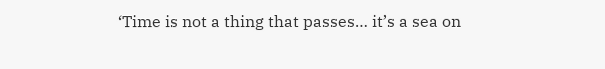‘Time is not a thing that passes… it’s a sea on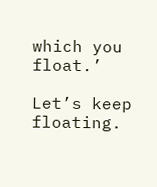which you float.’

Let’s keep floating.